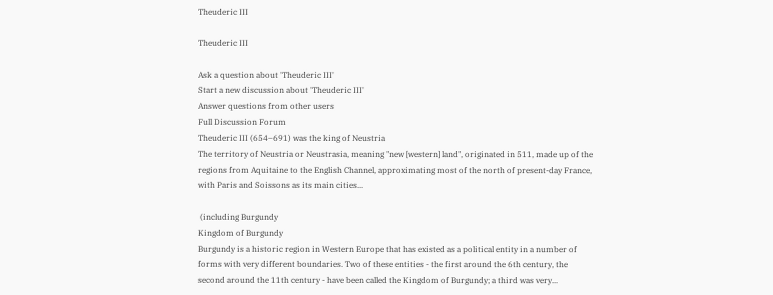Theuderic III

Theuderic III

Ask a question about 'Theuderic III'
Start a new discussion about 'Theuderic III'
Answer questions from other users
Full Discussion Forum
Theuderic III (654–691) was the king of Neustria
The territory of Neustria or Neustrasia, meaning "new [western] land", originated in 511, made up of the regions from Aquitaine to the English Channel, approximating most of the north of present-day France, with Paris and Soissons as its main cities...

 (including Burgundy
Kingdom of Burgundy
Burgundy is a historic region in Western Europe that has existed as a political entity in a number of forms with very different boundaries. Two of these entities - the first around the 6th century, the second around the 11th century - have been called the Kingdom of Burgundy; a third was very...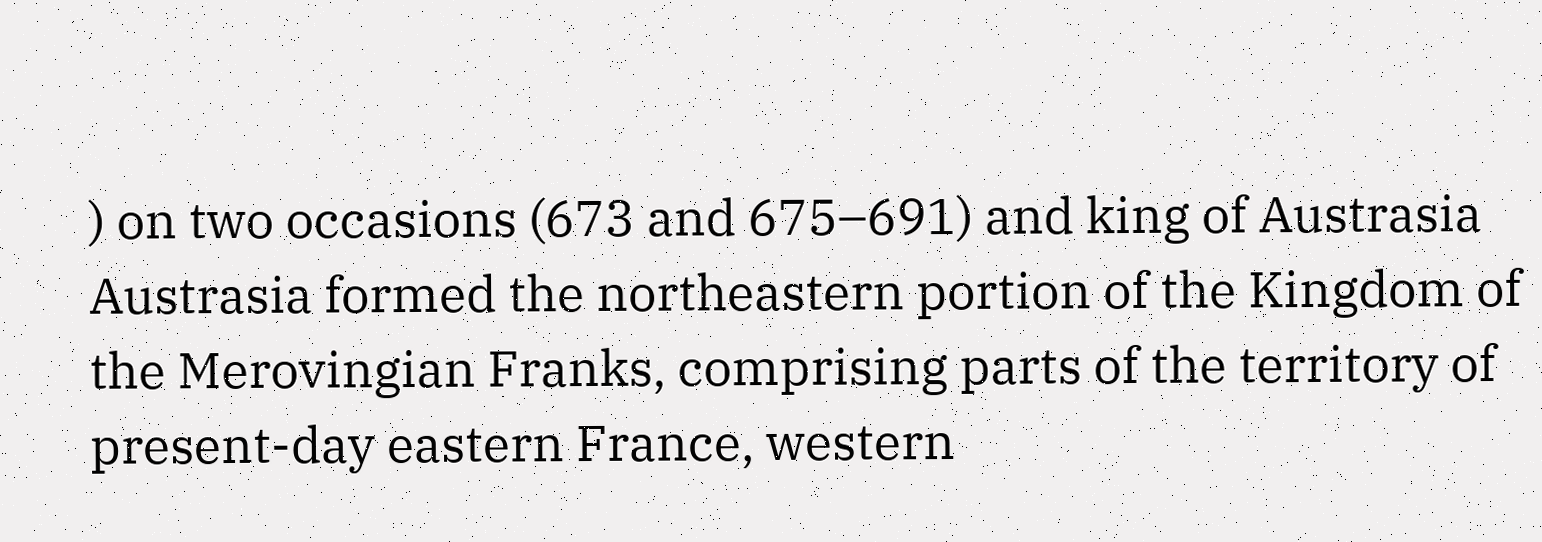) on two occasions (673 and 675–691) and king of Austrasia
Austrasia formed the northeastern portion of the Kingdom of the Merovingian Franks, comprising parts of the territory of present-day eastern France, western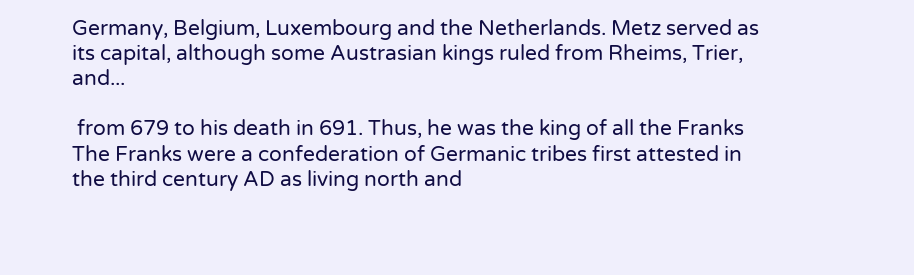Germany, Belgium, Luxembourg and the Netherlands. Metz served as its capital, although some Austrasian kings ruled from Rheims, Trier, and...

 from 679 to his death in 691. Thus, he was the king of all the Franks
The Franks were a confederation of Germanic tribes first attested in the third century AD as living north and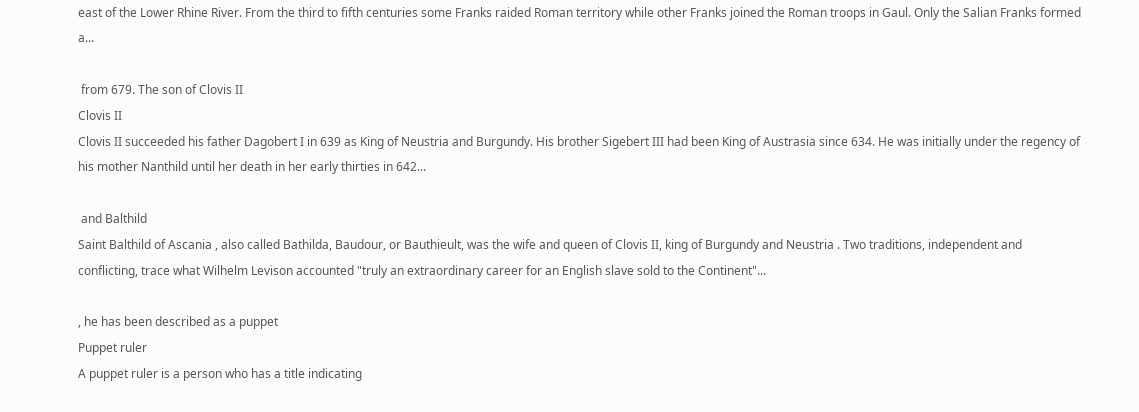east of the Lower Rhine River. From the third to fifth centuries some Franks raided Roman territory while other Franks joined the Roman troops in Gaul. Only the Salian Franks formed a...

 from 679. The son of Clovis II
Clovis II
Clovis II succeeded his father Dagobert I in 639 as King of Neustria and Burgundy. His brother Sigebert III had been King of Austrasia since 634. He was initially under the regency of his mother Nanthild until her death in her early thirties in 642...

 and Balthild
Saint Balthild of Ascania , also called Bathilda, Baudour, or Bauthieult, was the wife and queen of Clovis II, king of Burgundy and Neustria . Two traditions, independent and conflicting, trace what Wilhelm Levison accounted "truly an extraordinary career for an English slave sold to the Continent"...

, he has been described as a puppet
Puppet ruler
A puppet ruler is a person who has a title indicating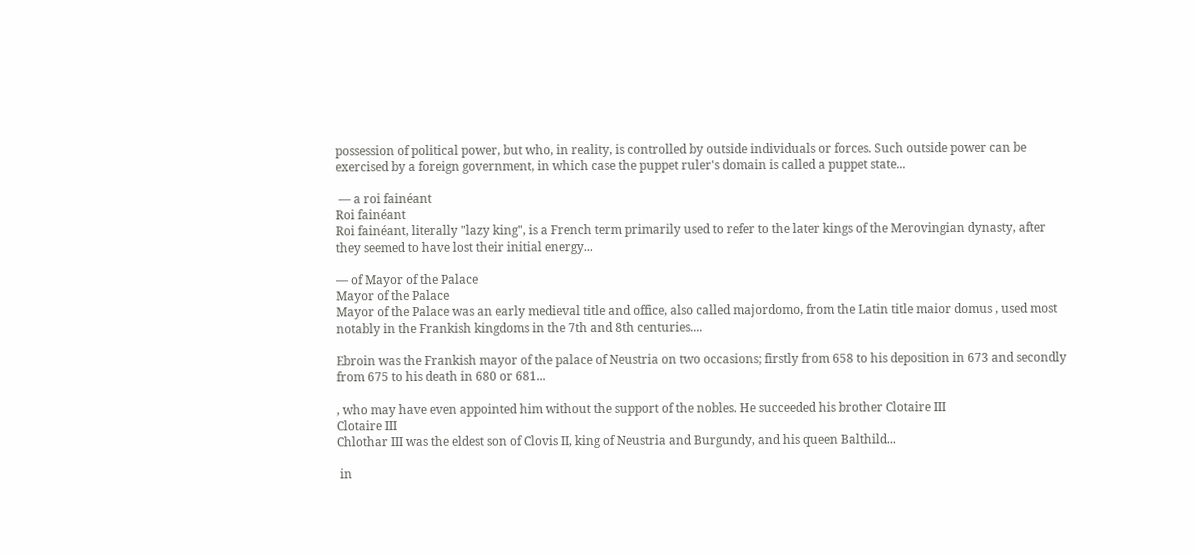possession of political power, but who, in reality, is controlled by outside individuals or forces. Such outside power can be exercised by a foreign government, in which case the puppet ruler's domain is called a puppet state...

 — a roi fainéant
Roi fainéant
Roi fainéant, literally "lazy king", is a French term primarily used to refer to the later kings of the Merovingian dynasty, after they seemed to have lost their initial energy...

— of Mayor of the Palace
Mayor of the Palace
Mayor of the Palace was an early medieval title and office, also called majordomo, from the Latin title maior domus , used most notably in the Frankish kingdoms in the 7th and 8th centuries....

Ebroin was the Frankish mayor of the palace of Neustria on two occasions; firstly from 658 to his deposition in 673 and secondly from 675 to his death in 680 or 681...

, who may have even appointed him without the support of the nobles. He succeeded his brother Clotaire III
Clotaire III
Chlothar III was the eldest son of Clovis II, king of Neustria and Burgundy, and his queen Balthild...

 in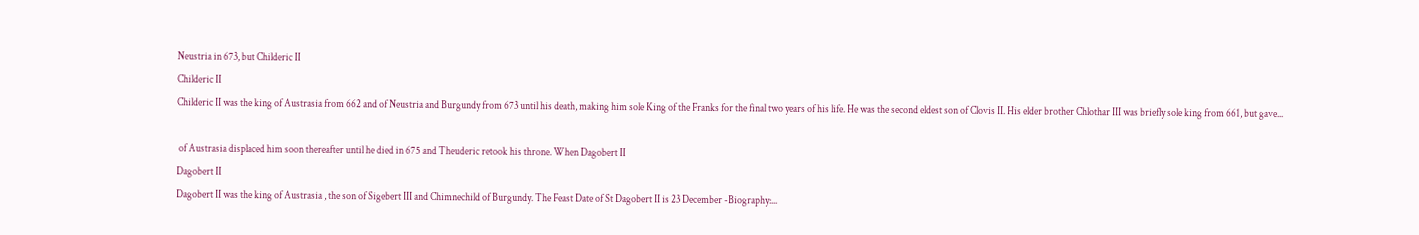Neustria in 673, but Childeric II
Childeric II
Childeric II was the king of Austrasia from 662 and of Neustria and Burgundy from 673 until his death, making him sole King of the Franks for the final two years of his life. He was the second eldest son of Clovis II. His elder brother Chlothar III was briefly sole king from 661, but gave...

 of Austrasia displaced him soon thereafter until he died in 675 and Theuderic retook his throne. When Dagobert II
Dagobert II
Dagobert II was the king of Austrasia , the son of Sigebert III and Chimnechild of Burgundy. The Feast Date of St Dagobert II is 23 December -Biography:...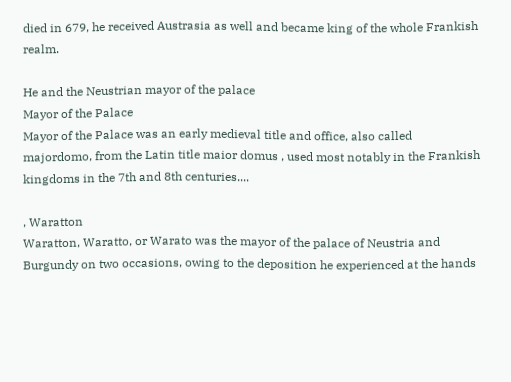died in 679, he received Austrasia as well and became king of the whole Frankish realm.

He and the Neustrian mayor of the palace
Mayor of the Palace
Mayor of the Palace was an early medieval title and office, also called majordomo, from the Latin title maior domus , used most notably in the Frankish kingdoms in the 7th and 8th centuries....

, Waratton
Waratton, Waratto, or Warato was the mayor of the palace of Neustria and Burgundy on two occasions, owing to the deposition he experienced at the hands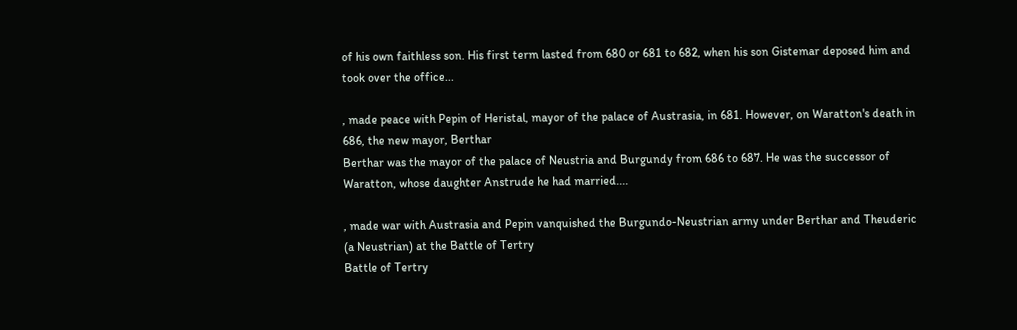of his own faithless son. His first term lasted from 680 or 681 to 682, when his son Gistemar deposed him and took over the office...

, made peace with Pepin of Heristal, mayor of the palace of Austrasia, in 681. However, on Waratton's death in 686, the new mayor, Berthar
Berthar was the mayor of the palace of Neustria and Burgundy from 686 to 687. He was the successor of Waratton, whose daughter Anstrude he had married....

, made war with Austrasia and Pepin vanquished the Burgundo-Neustrian army under Berthar and Theuderic (a Neustrian) at the Battle of Tertry
Battle of Tertry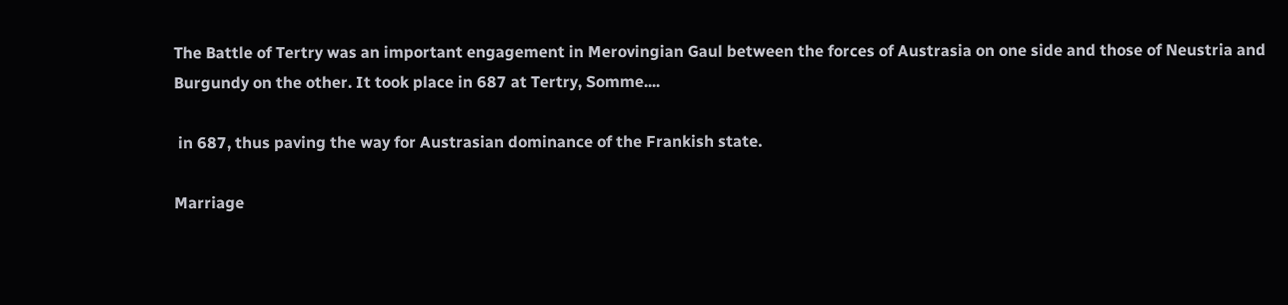The Battle of Tertry was an important engagement in Merovingian Gaul between the forces of Austrasia on one side and those of Neustria and Burgundy on the other. It took place in 687 at Tertry, Somme....

 in 687, thus paving the way for Austrasian dominance of the Frankish state.

Marriage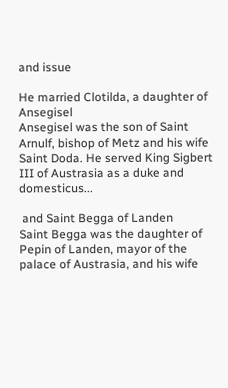and issue

He married Clotilda, a daughter of Ansegisel
Ansegisel was the son of Saint Arnulf, bishop of Metz and his wife Saint Doda. He served King Sigbert III of Austrasia as a duke and domesticus...

 and Saint Begga of Landen
Saint Begga was the daughter of Pepin of Landen, mayor of the palace of Austrasia, and his wife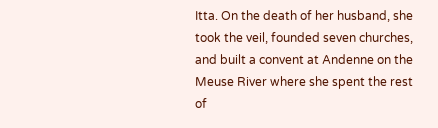Itta. On the death of her husband, she took the veil, founded seven churches, and built a convent at Andenne on the Meuse River where she spent the rest of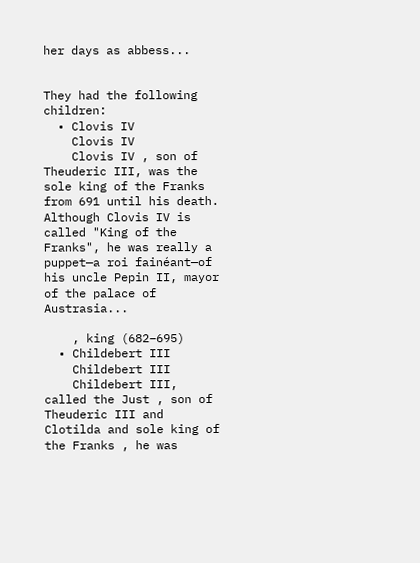her days as abbess...


They had the following children:
  • Clovis IV
    Clovis IV
    Clovis IV , son of Theuderic III, was the sole king of the Franks from 691 until his death. Although Clovis IV is called "King of the Franks", he was really a puppet—a roi fainéant—of his uncle Pepin II, mayor of the palace of Austrasia...

    , king (682–695)
  • Childebert III
    Childebert III
    Childebert III, called the Just , son of Theuderic III and Clotilda and sole king of the Franks , he was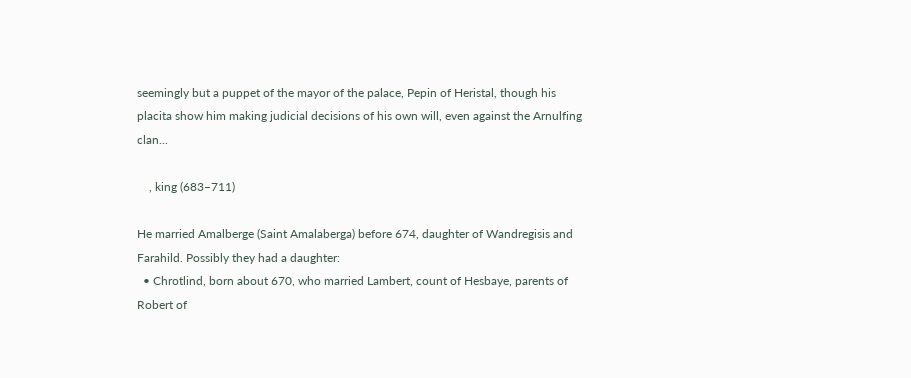seemingly but a puppet of the mayor of the palace, Pepin of Heristal, though his placita show him making judicial decisions of his own will, even against the Arnulfing clan...

    , king (683–711)

He married Amalberge (Saint Amalaberga) before 674, daughter of Wandregisis and Farahild. Possibly they had a daughter:
  • Chrotlind, born about 670, who married Lambert, count of Hesbaye, parents of Robert of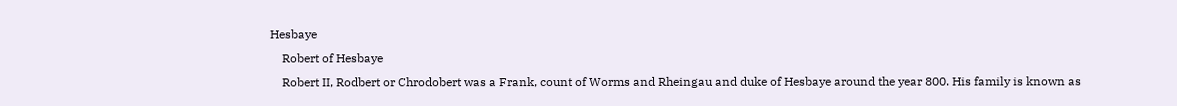Hesbaye
    Robert of Hesbaye
    Robert II, Rodbert or Chrodobert was a Frank, count of Worms and Rheingau and duke of Hesbaye around the year 800. His family is known as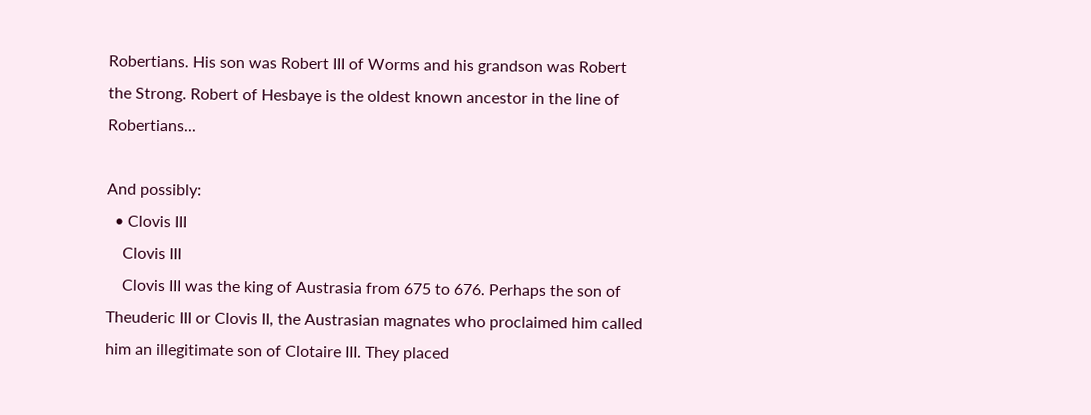Robertians. His son was Robert III of Worms and his grandson was Robert the Strong. Robert of Hesbaye is the oldest known ancestor in the line of Robertians...

And possibly:
  • Clovis III
    Clovis III
    Clovis III was the king of Austrasia from 675 to 676. Perhaps the son of Theuderic III or Clovis II, the Austrasian magnates who proclaimed him called him an illegitimate son of Clotaire III. They placed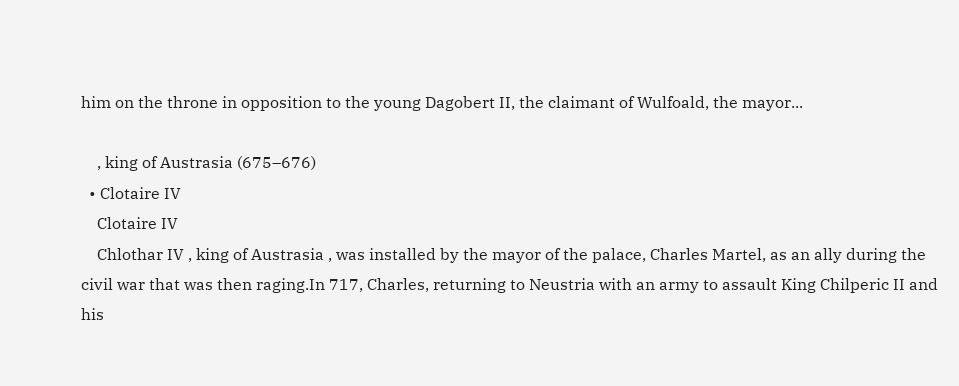him on the throne in opposition to the young Dagobert II, the claimant of Wulfoald, the mayor...

    , king of Austrasia (675–676)
  • Clotaire IV
    Clotaire IV
    Chlothar IV , king of Austrasia , was installed by the mayor of the palace, Charles Martel, as an ally during the civil war that was then raging.In 717, Charles, returning to Neustria with an army to assault King Chilperic II and his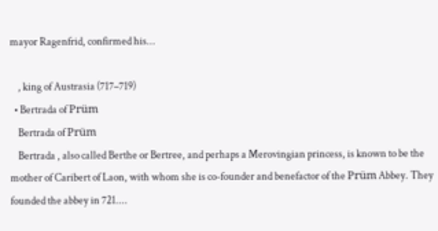mayor Ragenfrid, confirmed his...

    , king of Austrasia (717–719)
  • Bertrada of Prüm
    Bertrada of Prüm
    Bertrada , also called Berthe or Bertree, and perhaps a Merovingian princess, is known to be the mother of Caribert of Laon, with whom she is co-founder and benefactor of the Prüm Abbey. They founded the abbey in 721....